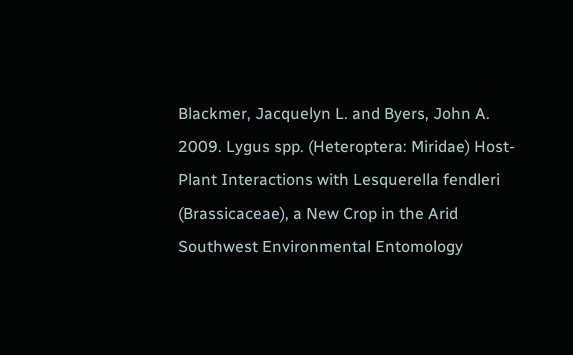Blackmer, Jacquelyn L. and Byers, John A. 2009. Lygus spp. (Heteroptera: Miridae) Host-Plant Interactions with Lesquerella fendleri (Brassicaceae), a New Crop in the Arid Southwest Environmental Entomology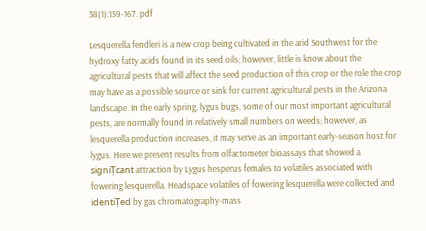38(1):159-167. pdf

Lesquerella fendleri is a new crop being cultivated in the arid Southwest for the hydroxy fatty acids found in its seed oils; however, little is know about the agricultural pests that will affect the seed production of this crop or the role the crop may have as a possible source or sink for current agricultural pests in the Arizona landscape. In the early spring, lygus bugs, some of our most important agricultural pests, are normally found in relatively small numbers on weeds; however, as lesquerella production increases, it may serve as an important early-season host for lygus. Here we present results from olfactometer bioassays that showed a signiȚcant attraction by Lygus hesperus females to volatiles associated with fowering lesquerella. Headspace volatiles of fowering lesquerella were collected and identiȚed by gas chromatography-mass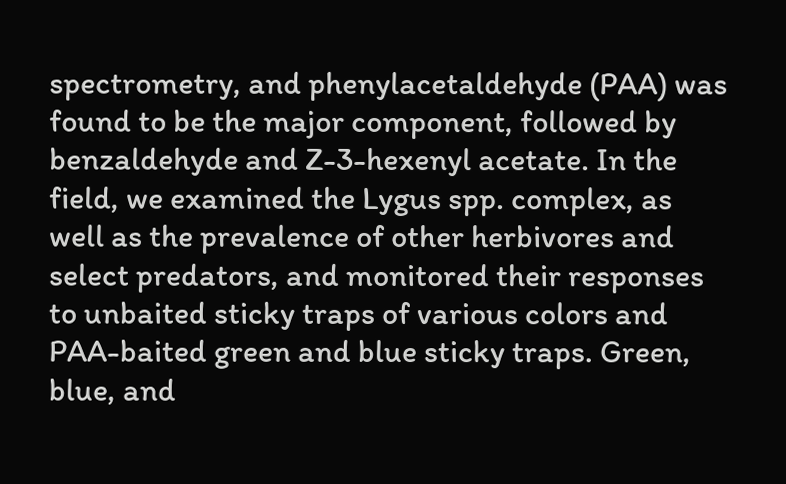spectrometry, and phenylacetaldehyde (PAA) was found to be the major component, followed by benzaldehyde and Z-3-hexenyl acetate. In the field, we examined the Lygus spp. complex, as well as the prevalence of other herbivores and select predators, and monitored their responses to unbaited sticky traps of various colors and PAA-baited green and blue sticky traps. Green, blue, and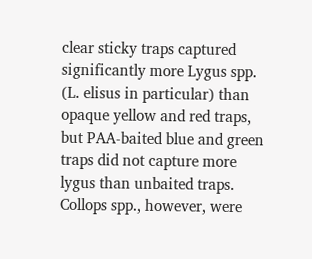clear sticky traps captured significantly more Lygus spp. (L. elisus in particular) than opaque yellow and red traps, but PAA-baited blue and green traps did not capture more lygus than unbaited traps. Collops spp., however, were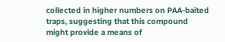collected in higher numbers on PAA-baited traps, suggesting that this compound might provide a means of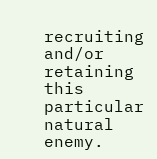recruiting and/or retaining this particular natural enemy.